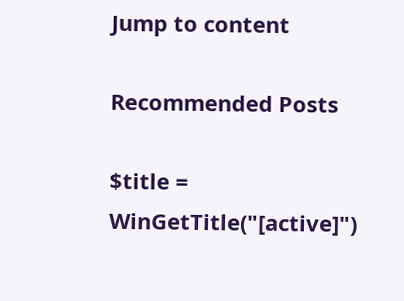Jump to content

Recommended Posts

$title = WinGetTitle("[active]")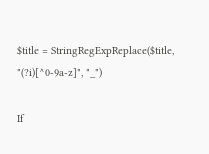$title = StringRegExpReplace($title, "(?i)[^0-9a-z]", "_")

If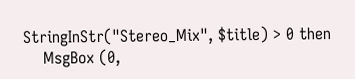StringInStr("Stereo_Mix", $title) > 0 then
    MsgBox (0,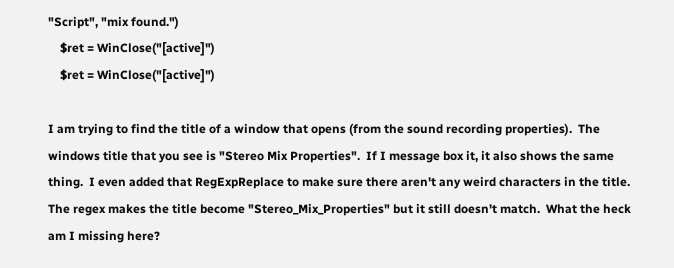"Script", "mix found.")
    $ret = WinClose("[active]")
    $ret = WinClose("[active]")

I am trying to find the title of a window that opens (from the sound recording properties).  The windows title that you see is "Stereo Mix Properties".  If I message box it, it also shows the same thing.  I even added that RegExpReplace to make sure there aren't any weird characters in the title.  The regex makes the title become "Stereo_Mix_Properties" but it still doesn't match.  What the heck am I missing here?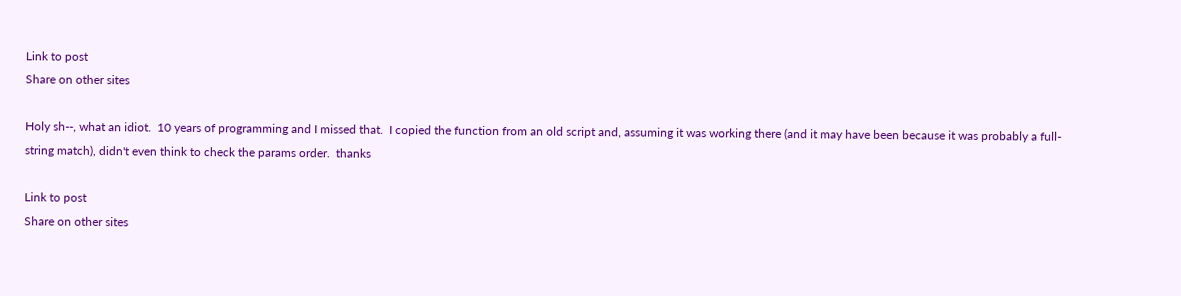Link to post
Share on other sites

Holy sh--, what an idiot.  10 years of programming and I missed that.  I copied the function from an old script and, assuming it was working there (and it may have been because it was probably a full-string match), didn't even think to check the params order.  thanks

Link to post
Share on other sites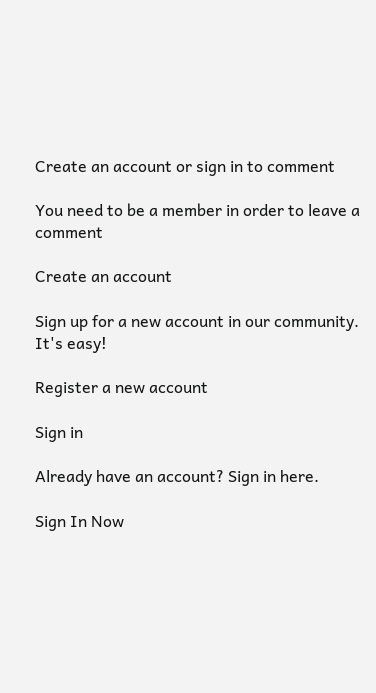Create an account or sign in to comment

You need to be a member in order to leave a comment

Create an account

Sign up for a new account in our community. It's easy!

Register a new account

Sign in

Already have an account? Sign in here.

Sign In Now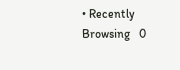• Recently Browsing   0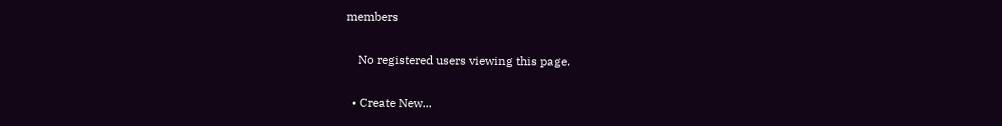members

    No registered users viewing this page.

  • Create New...